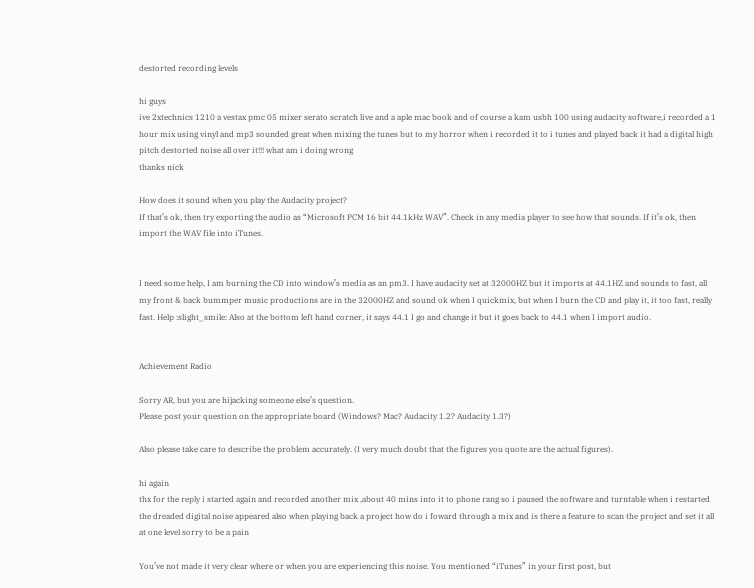destorted recording levels

hi guys
ive 2xtechnics 1210 a vestax pmc 05 mixer serato scratch live and a aple mac book and of course a kam usbh 100 using audacity software,i recorded a 1 hour mix using vinyl and mp3 sounded great when mixing the tunes but to my horror when i recorded it to i tunes and played back it had a digital high pitch destorted noise all over it!!! what am i doing wrong
thanks nick

How does it sound when you play the Audacity project?
If that’s ok, then try exporting the audio as “Microsoft PCM 16 bit 44.1kHz WAV”. Check in any media player to see how that sounds. If it’s ok, then import the WAV file into iTunes.


I need some help, I am burning the CD into window’s media as an pm3. I have audacity set at 32000HZ but it imports at 44.1HZ and sounds to fast, all my front & back bummper music productions are in the 32000HZ and sound ok when I quickmix, but when I burn the CD and play it, it too fast, really fast. Help :slight_smile: Also at the bottom left hand corner, it says 44.1 I go and change it but it goes back to 44.1 when I import audio.


Achievement Radio

Sorry AR, but you are hijacking someone else’s question.
Please post your question on the appropriate board (Windows? Mac? Audacity 1.2? Audacity 1.3?)

Also please take care to describe the problem accurately. (I very much doubt that the figures you quote are the actual figures).

hi again
thx for the reply i started again and recorded another mix ,about 40 mins into it to phone rang so i paused the software and turntable when i restarted the dreaded digital noise appeared also when playing back a project how do i foward through a mix and is there a feature to scan the project and set it all at one level sorry to be a pain

You’ve not made it very clear where or when you are experiencing this noise. You mentioned “iTunes” in your first post, but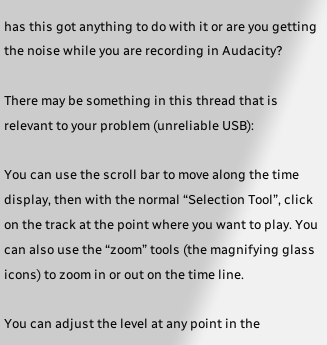has this got anything to do with it or are you getting the noise while you are recording in Audacity?

There may be something in this thread that is relevant to your problem (unreliable USB):

You can use the scroll bar to move along the time display, then with the normal “Selection Tool”, click on the track at the point where you want to play. You can also use the “zoom” tools (the magnifying glass icons) to zoom in or out on the time line.

You can adjust the level at any point in the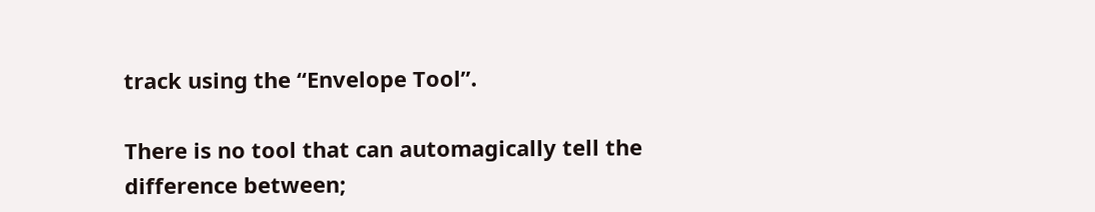track using the “Envelope Tool”.

There is no tool that can automagically tell the difference between;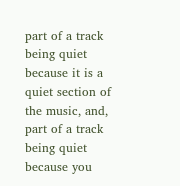part of a track being quiet because it is a quiet section of the music, and, part of a track being quiet because you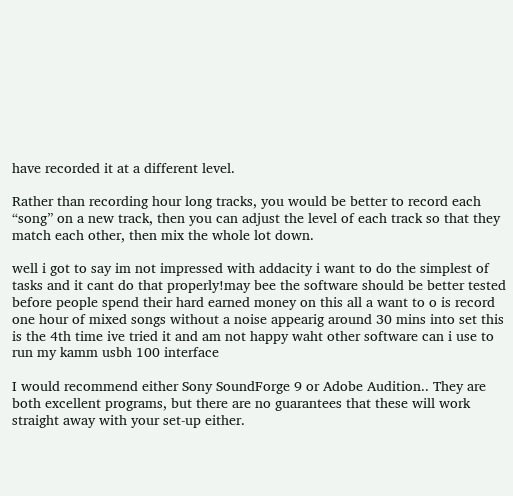have recorded it at a different level.

Rather than recording hour long tracks, you would be better to record each “song” on a new track, then you can adjust the level of each track so that they match each other, then mix the whole lot down.

well i got to say im not impressed with addacity i want to do the simplest of tasks and it cant do that properly!may bee the software should be better tested before people spend their hard earned money on this all a want to o is record one hour of mixed songs without a noise appearig around 30 mins into set this is the 4th time ive tried it and am not happy waht other software can i use to run my kamm usbh 100 interface

I would recommend either Sony SoundForge 9 or Adobe Audition.. They are both excellent programs, but there are no guarantees that these will work straight away with your set-up either.